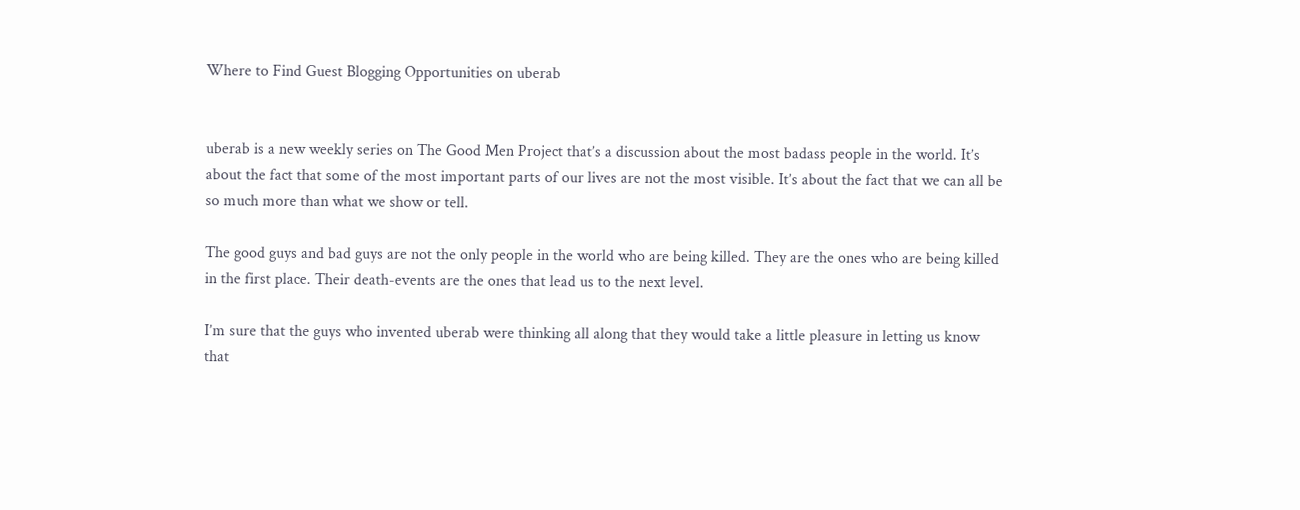Where to Find Guest Blogging Opportunities on uberab


uberab is a new weekly series on The Good Men Project that’s a discussion about the most badass people in the world. It’s about the fact that some of the most important parts of our lives are not the most visible. It’s about the fact that we can all be so much more than what we show or tell.

The good guys and bad guys are not the only people in the world who are being killed. They are the ones who are being killed in the first place. Their death-events are the ones that lead us to the next level.

I’m sure that the guys who invented uberab were thinking all along that they would take a little pleasure in letting us know that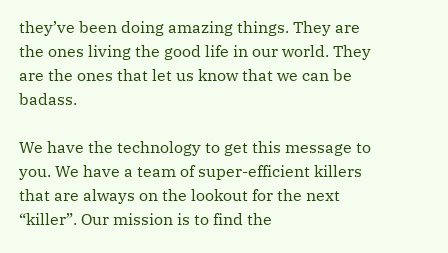they’ve been doing amazing things. They are the ones living the good life in our world. They are the ones that let us know that we can be badass.

We have the technology to get this message to you. We have a team of super-efficient killers that are always on the lookout for the next “killer”. Our mission is to find the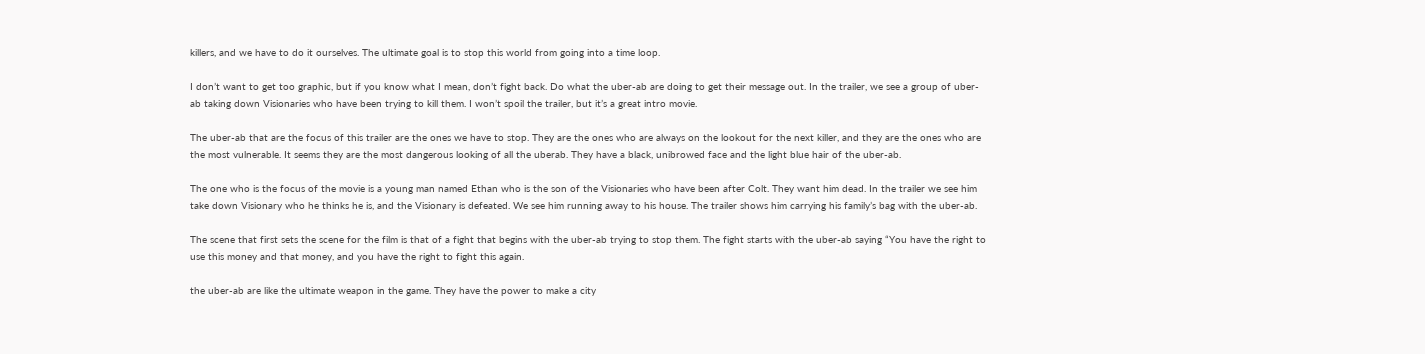killers, and we have to do it ourselves. The ultimate goal is to stop this world from going into a time loop.

I don’t want to get too graphic, but if you know what I mean, don’t fight back. Do what the uber-ab are doing to get their message out. In the trailer, we see a group of uber-ab taking down Visionaries who have been trying to kill them. I won’t spoil the trailer, but it’s a great intro movie.

The uber-ab that are the focus of this trailer are the ones we have to stop. They are the ones who are always on the lookout for the next killer, and they are the ones who are the most vulnerable. It seems they are the most dangerous looking of all the uberab. They have a black, unibrowed face and the light blue hair of the uber-ab.

The one who is the focus of the movie is a young man named Ethan who is the son of the Visionaries who have been after Colt. They want him dead. In the trailer we see him take down Visionary who he thinks he is, and the Visionary is defeated. We see him running away to his house. The trailer shows him carrying his family’s bag with the uber-ab.

The scene that first sets the scene for the film is that of a fight that begins with the uber-ab trying to stop them. The fight starts with the uber-ab saying “You have the right to use this money and that money, and you have the right to fight this again.

the uber-ab are like the ultimate weapon in the game. They have the power to make a city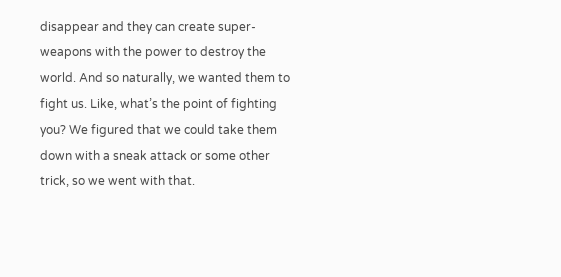disappear and they can create super-weapons with the power to destroy the world. And so naturally, we wanted them to fight us. Like, what’s the point of fighting you? We figured that we could take them down with a sneak attack or some other trick, so we went with that.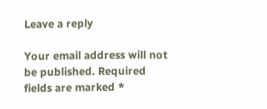Leave a reply

Your email address will not be published. Required fields are marked *